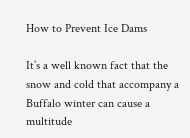How to Prevent Ice Dams

It’s a well known fact that the snow and cold that accompany a Buffalo winter can cause a multitude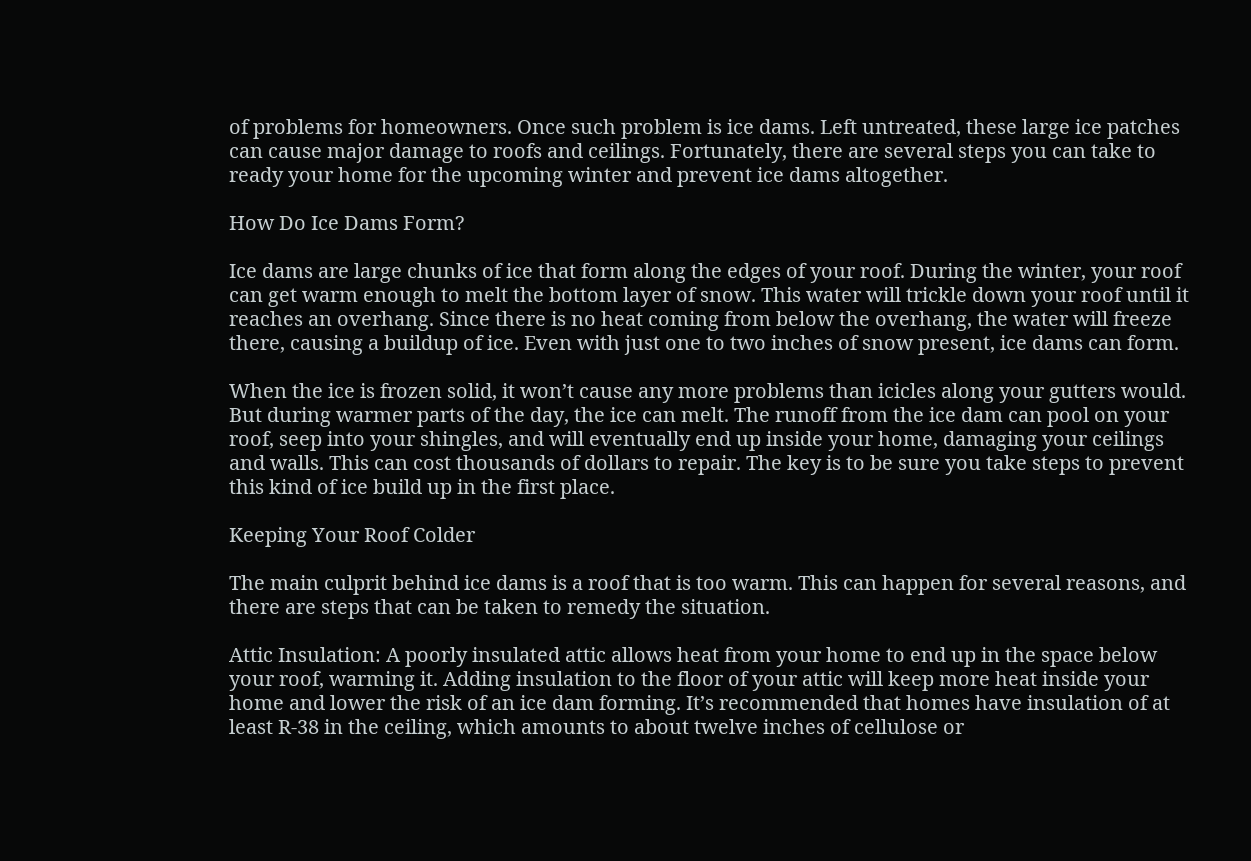of problems for homeowners. Once such problem is ice dams. Left untreated, these large ice patches can cause major damage to roofs and ceilings. Fortunately, there are several steps you can take to ready your home for the upcoming winter and prevent ice dams altogether.

How Do Ice Dams Form?

Ice dams are large chunks of ice that form along the edges of your roof. During the winter, your roof can get warm enough to melt the bottom layer of snow. This water will trickle down your roof until it reaches an overhang. Since there is no heat coming from below the overhang, the water will freeze there, causing a buildup of ice. Even with just one to two inches of snow present, ice dams can form.

When the ice is frozen solid, it won’t cause any more problems than icicles along your gutters would. But during warmer parts of the day, the ice can melt. The runoff from the ice dam can pool on your roof, seep into your shingles, and will eventually end up inside your home, damaging your ceilings and walls. This can cost thousands of dollars to repair. The key is to be sure you take steps to prevent this kind of ice build up in the first place.

Keeping Your Roof Colder

The main culprit behind ice dams is a roof that is too warm. This can happen for several reasons, and there are steps that can be taken to remedy the situation.

Attic Insulation: A poorly insulated attic allows heat from your home to end up in the space below your roof, warming it. Adding insulation to the floor of your attic will keep more heat inside your home and lower the risk of an ice dam forming. It’s recommended that homes have insulation of at least R-38 in the ceiling, which amounts to about twelve inches of cellulose or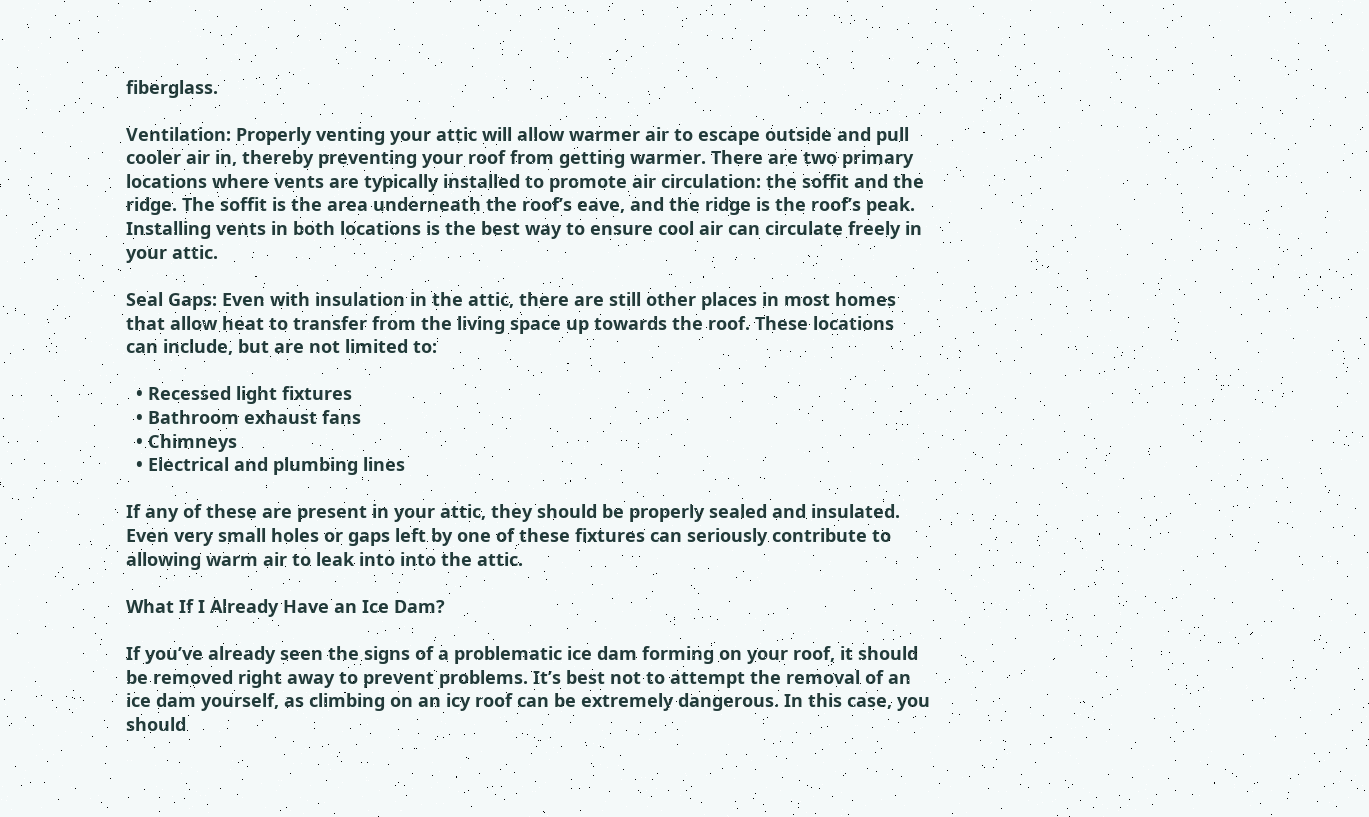fiberglass.

Ventilation: Properly venting your attic will allow warmer air to escape outside and pull cooler air in, thereby preventing your roof from getting warmer. There are two primary locations where vents are typically installed to promote air circulation: the soffit and the ridge. The soffit is the area underneath the roof’s eave, and the ridge is the roof’s peak. Installing vents in both locations is the best way to ensure cool air can circulate freely in your attic.

Seal Gaps: Even with insulation in the attic, there are still other places in most homes that allow heat to transfer from the living space up towards the roof. These locations can include, but are not limited to:

  • Recessed light fixtures
  • Bathroom exhaust fans
  • Chimneys
  • Electrical and plumbing lines

If any of these are present in your attic, they should be properly sealed and insulated. Even very small holes or gaps left by one of these fixtures can seriously contribute to allowing warm air to leak into into the attic.

What If I Already Have an Ice Dam?

If you’ve already seen the signs of a problematic ice dam forming on your roof, it should be removed right away to prevent problems. It’s best not to attempt the removal of an ice dam yourself, as climbing on an icy roof can be extremely dangerous. In this case, you should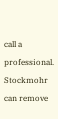call a professional. Stockmohr can remove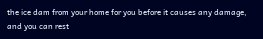the ice dam from your home for you before it causes any damage, and you can rest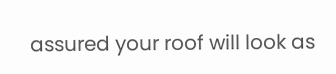assured your roof will look as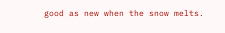good as new when the snow melts.